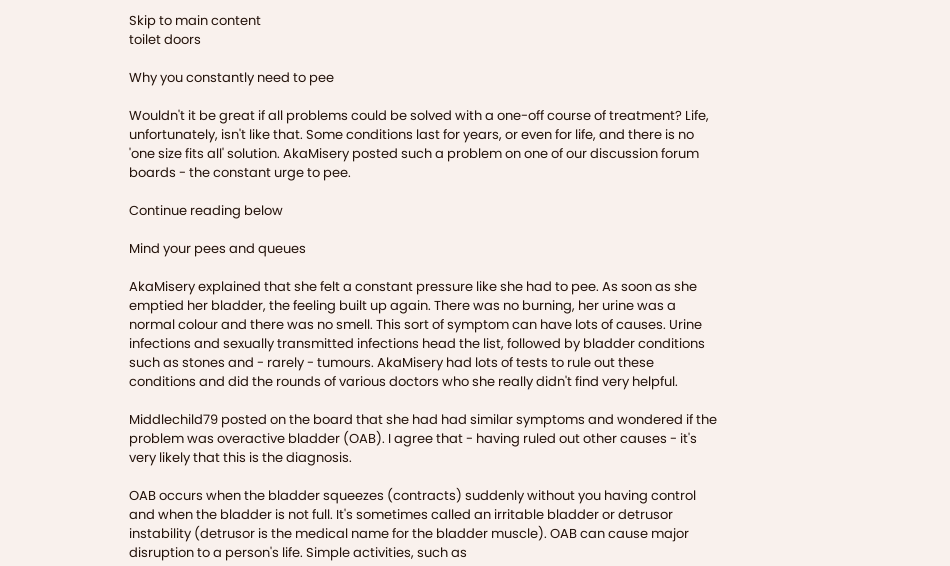Skip to main content
toilet doors

Why you constantly need to pee

Wouldn't it be great if all problems could be solved with a one-off course of treatment? Life, unfortunately, isn't like that. Some conditions last for years, or even for life, and there is no 'one size fits all' solution. AkaMisery posted such a problem on one of our discussion forum boards - the constant urge to pee.

Continue reading below

Mind your pees and queues

AkaMisery explained that she felt a constant pressure like she had to pee. As soon as she emptied her bladder, the feeling built up again. There was no burning, her urine was a normal colour and there was no smell. This sort of symptom can have lots of causes. Urine infections and sexually transmitted infections head the list, followed by bladder conditions such as stones and - rarely - tumours. AkaMisery had lots of tests to rule out these conditions and did the rounds of various doctors who she really didn't find very helpful.

Middlechild79 posted on the board that she had had similar symptoms and wondered if the problem was overactive bladder (OAB). I agree that - having ruled out other causes - it's very likely that this is the diagnosis.

OAB occurs when the bladder squeezes (contracts) suddenly without you having control and when the bladder is not full. It's sometimes called an irritable bladder or detrusor instability (detrusor is the medical name for the bladder muscle). OAB can cause major disruption to a person's life. Simple activities, such as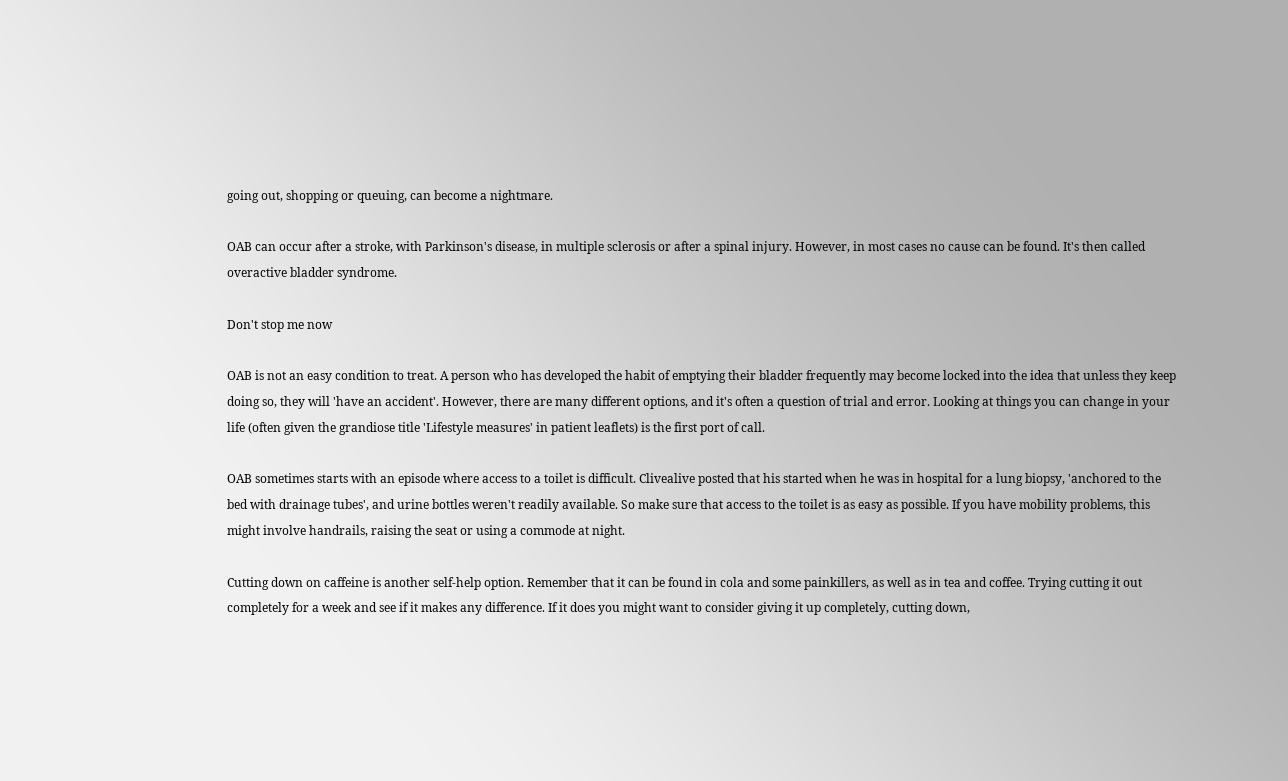going out, shopping or queuing, can become a nightmare.

OAB can occur after a stroke, with Parkinson's disease, in multiple sclerosis or after a spinal injury. However, in most cases no cause can be found. It's then called overactive bladder syndrome.

Don't stop me now

OAB is not an easy condition to treat. A person who has developed the habit of emptying their bladder frequently may become locked into the idea that unless they keep doing so, they will 'have an accident'. However, there are many different options, and it's often a question of trial and error. Looking at things you can change in your life (often given the grandiose title 'Lifestyle measures' in patient leaflets) is the first port of call.

OAB sometimes starts with an episode where access to a toilet is difficult. Clivealive posted that his started when he was in hospital for a lung biopsy, 'anchored to the bed with drainage tubes', and urine bottles weren't readily available. So make sure that access to the toilet is as easy as possible. If you have mobility problems, this might involve handrails, raising the seat or using a commode at night.

Cutting down on caffeine is another self-help option. Remember that it can be found in cola and some painkillers, as well as in tea and coffee. Trying cutting it out completely for a week and see if it makes any difference. If it does you might want to consider giving it up completely, cutting down,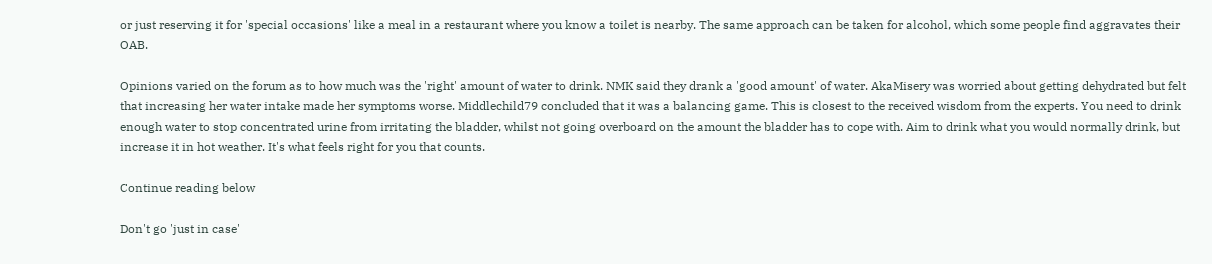or just reserving it for 'special occasions' like a meal in a restaurant where you know a toilet is nearby. The same approach can be taken for alcohol, which some people find aggravates their OAB.

Opinions varied on the forum as to how much was the 'right' amount of water to drink. NMK said they drank a 'good amount' of water. AkaMisery was worried about getting dehydrated but felt that increasing her water intake made her symptoms worse. Middlechild79 concluded that it was a balancing game. This is closest to the received wisdom from the experts. You need to drink enough water to stop concentrated urine from irritating the bladder, whilst not going overboard on the amount the bladder has to cope with. Aim to drink what you would normally drink, but increase it in hot weather. It's what feels right for you that counts.

Continue reading below

Don't go 'just in case'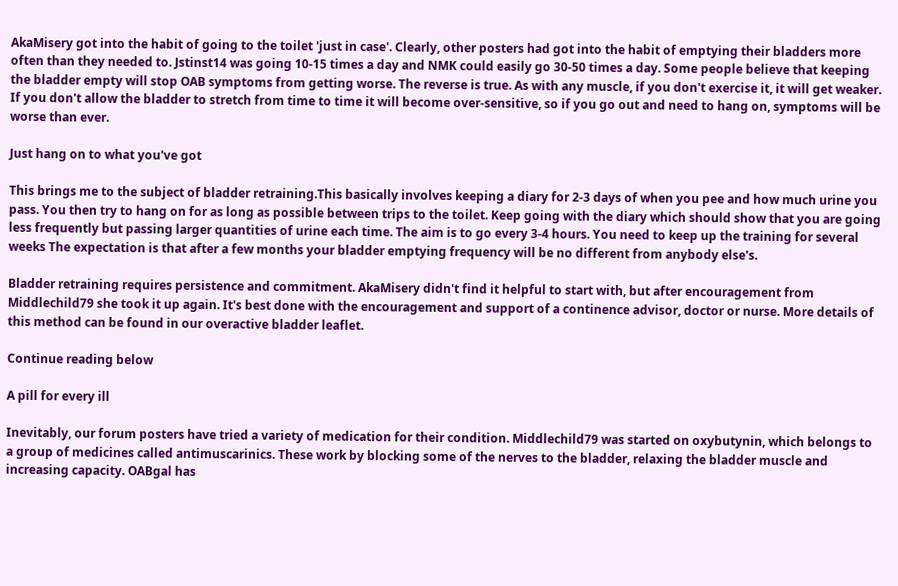AkaMisery got into the habit of going to the toilet 'just in case'. Clearly, other posters had got into the habit of emptying their bladders more often than they needed to. Jstinst14 was going 10-15 times a day and NMK could easily go 30-50 times a day. Some people believe that keeping the bladder empty will stop OAB symptoms from getting worse. The reverse is true. As with any muscle, if you don't exercise it, it will get weaker. If you don't allow the bladder to stretch from time to time it will become over-sensitive, so if you go out and need to hang on, symptoms will be worse than ever.

Just hang on to what you've got

This brings me to the subject of bladder retraining.This basically involves keeping a diary for 2-3 days of when you pee and how much urine you pass. You then try to hang on for as long as possible between trips to the toilet. Keep going with the diary which should show that you are going less frequently but passing larger quantities of urine each time. The aim is to go every 3-4 hours. You need to keep up the training for several weeks The expectation is that after a few months your bladder emptying frequency will be no different from anybody else's.

Bladder retraining requires persistence and commitment. AkaMisery didn't find it helpful to start with, but after encouragement from Middlechild79 she took it up again. It's best done with the encouragement and support of a continence advisor, doctor or nurse. More details of this method can be found in our overactive bladder leaflet.

Continue reading below

A pill for every ill

Inevitably, our forum posters have tried a variety of medication for their condition. Middlechild79 was started on oxybutynin, which belongs to a group of medicines called antimuscarinics. These work by blocking some of the nerves to the bladder, relaxing the bladder muscle and increasing capacity. OABgal has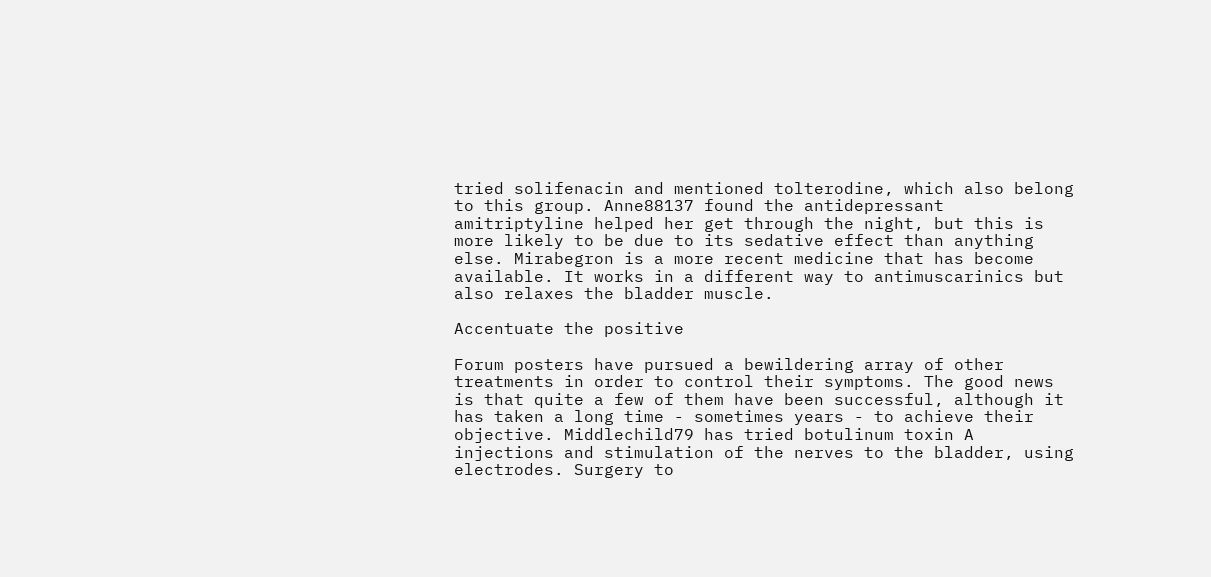tried solifenacin and mentioned tolterodine, which also belong to this group. Anne88137 found the antidepressant amitriptyline helped her get through the night, but this is more likely to be due to its sedative effect than anything else. Mirabegron is a more recent medicine that has become available. It works in a different way to antimuscarinics but also relaxes the bladder muscle.

Accentuate the positive

Forum posters have pursued a bewildering array of other treatments in order to control their symptoms. The good news is that quite a few of them have been successful, although it has taken a long time - sometimes years - to achieve their objective. Middlechild79 has tried botulinum toxin A injections and stimulation of the nerves to the bladder, using electrodes. Surgery to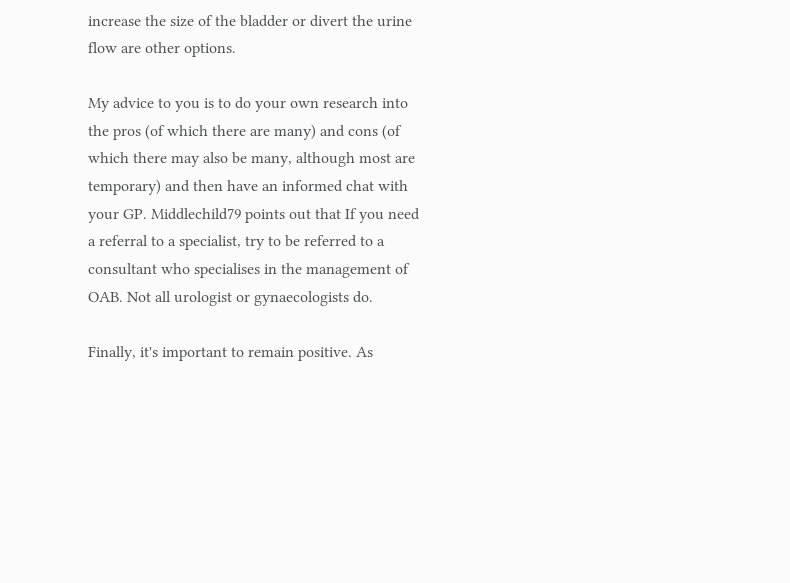increase the size of the bladder or divert the urine flow are other options.

My advice to you is to do your own research into the pros (of which there are many) and cons (of which there may also be many, although most are temporary) and then have an informed chat with your GP. Middlechild79 points out that If you need a referral to a specialist, try to be referred to a consultant who specialises in the management of OAB. Not all urologist or gynaecologists do.

Finally, it's important to remain positive. As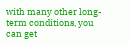with many other long-term conditions, you can get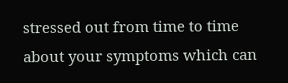stressed out from time to time about your symptoms which can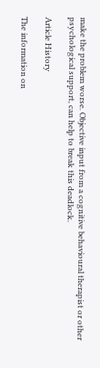make the problem worse. Objective input from a cognitive behavioural therapist or other psychological support, can help to break this deadlock.

Article History

The information on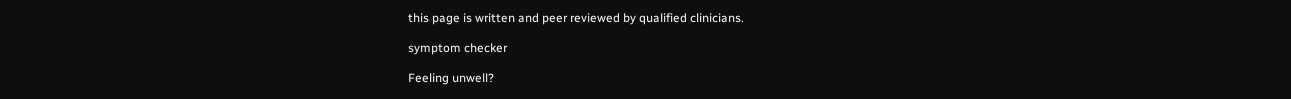this page is written and peer reviewed by qualified clinicians.

symptom checker

Feeling unwell?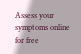Assess your symptoms online for free